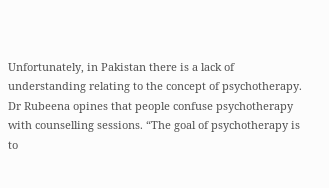Unfortunately, in Pakistan there is a lack of understanding relating to the concept of psychotherapy. Dr Rubeena opines that people confuse psychotherapy with counselling sessions. “The goal of psychotherapy is to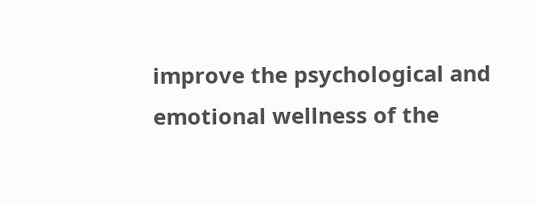improve the psychological and emotional wellness of the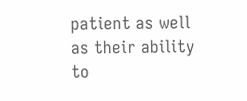patient as well as their ability to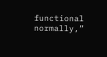functional normally,”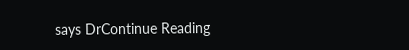says DrContinue Reading